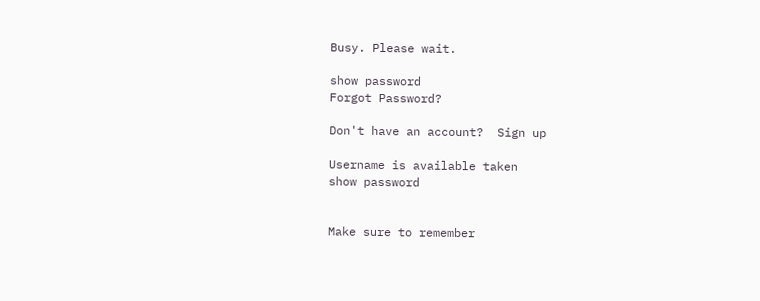Busy. Please wait.

show password
Forgot Password?

Don't have an account?  Sign up

Username is available taken
show password


Make sure to remember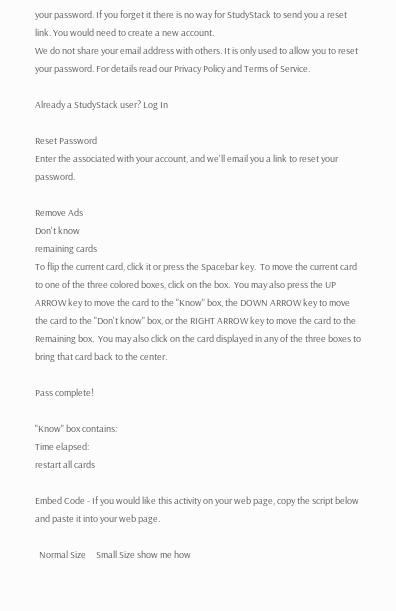your password. If you forget it there is no way for StudyStack to send you a reset link. You would need to create a new account.
We do not share your email address with others. It is only used to allow you to reset your password. For details read our Privacy Policy and Terms of Service.

Already a StudyStack user? Log In

Reset Password
Enter the associated with your account, and we'll email you a link to reset your password.

Remove Ads
Don't know
remaining cards
To flip the current card, click it or press the Spacebar key.  To move the current card to one of the three colored boxes, click on the box.  You may also press the UP ARROW key to move the card to the "Know" box, the DOWN ARROW key to move the card to the "Don't know" box, or the RIGHT ARROW key to move the card to the Remaining box.  You may also click on the card displayed in any of the three boxes to bring that card back to the center.

Pass complete!

"Know" box contains:
Time elapsed:
restart all cards

Embed Code - If you would like this activity on your web page, copy the script below and paste it into your web page.

  Normal Size     Small Size show me how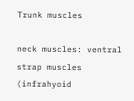Trunk muscles

neck muscles: ventral strap muscles (infrahyoid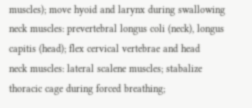muscles); move hyoid and larynx during swallowing
neck muscles: prevertebral longus coli (neck), longus capitis (head); flex cervical vertebrae and head
neck muscles: lateral scalene muscles; stabalize thoracic cage during forced breathing;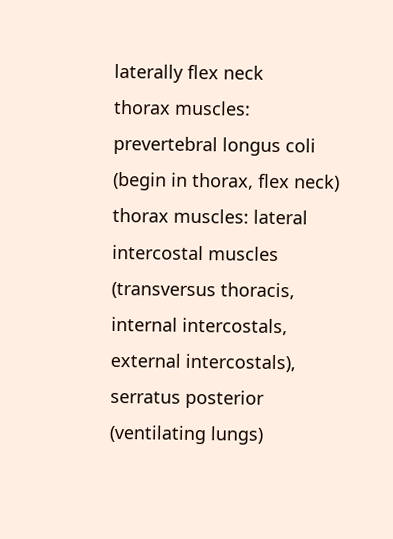laterally flex neck
thorax muscles: prevertebral longus coli (begin in thorax, flex neck)
thorax muscles: lateral intercostal muscles (transversus thoracis, internal intercostals, external intercostals), serratus posterior (ventilating lungs)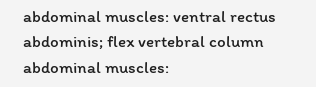abdominal muscles: ventral rectus abdominis; flex vertebral column
abdominal muscles: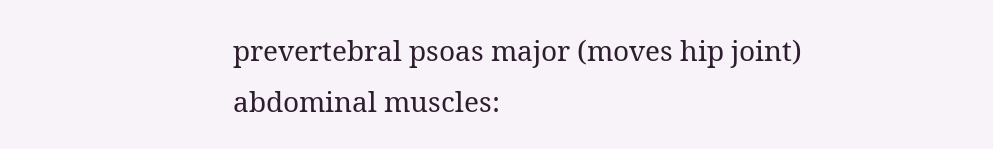prevertebral psoas major (moves hip joint)
abdominal muscles: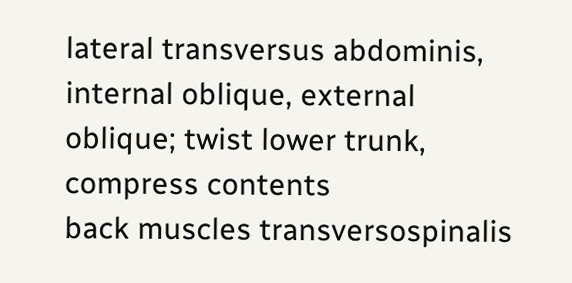lateral transversus abdominis, internal oblique, external oblique; twist lower trunk, compress contents
back muscles transversospinalis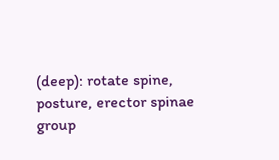(deep): rotate spine, posture, erector spinae group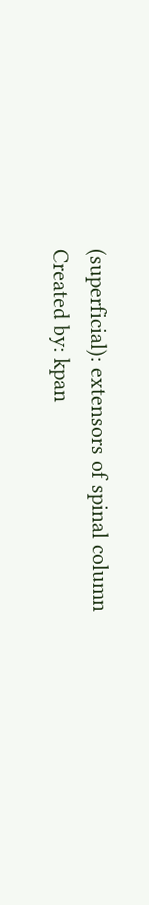(superficial): extensors of spinal column
Created by: kpan